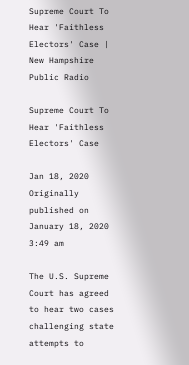Supreme Court To Hear 'Faithless Electors' Case | New Hampshire Public Radio

Supreme Court To Hear 'Faithless Electors' Case

Jan 18, 2020
Originally published on January 18, 2020 3:49 am

The U.S. Supreme Court has agreed to hear two cases challenging state attempts to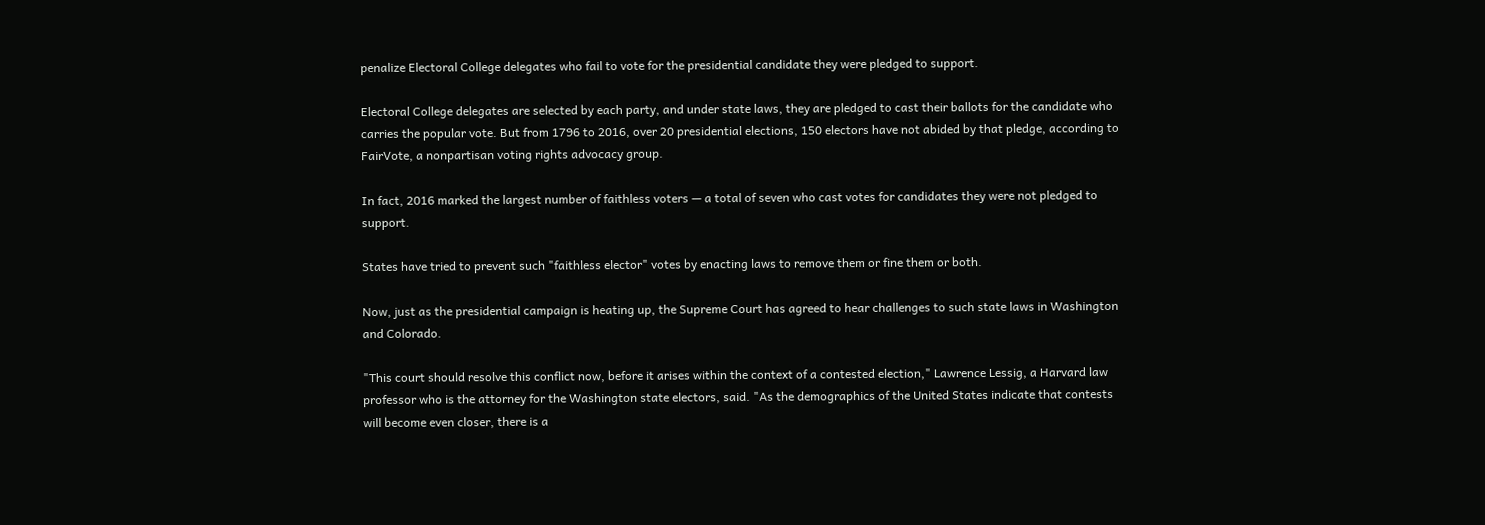penalize Electoral College delegates who fail to vote for the presidential candidate they were pledged to support.

Electoral College delegates are selected by each party, and under state laws, they are pledged to cast their ballots for the candidate who carries the popular vote. But from 1796 to 2016, over 20 presidential elections, 150 electors have not abided by that pledge, according to FairVote, a nonpartisan voting rights advocacy group.

In fact, 2016 marked the largest number of faithless voters — a total of seven who cast votes for candidates they were not pledged to support.

States have tried to prevent such "faithless elector" votes by enacting laws to remove them or fine them or both.

Now, just as the presidential campaign is heating up, the Supreme Court has agreed to hear challenges to such state laws in Washington and Colorado.

"This court should resolve this conflict now, before it arises within the context of a contested election," Lawrence Lessig, a Harvard law professor who is the attorney for the Washington state electors, said. "As the demographics of the United States indicate that contests will become even closer, there is a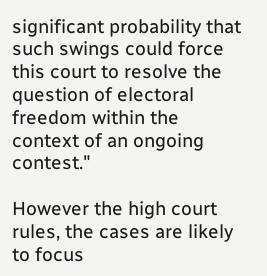significant probability that such swings could force this court to resolve the question of electoral freedom within the context of an ongoing contest."

However the high court rules, the cases are likely to focus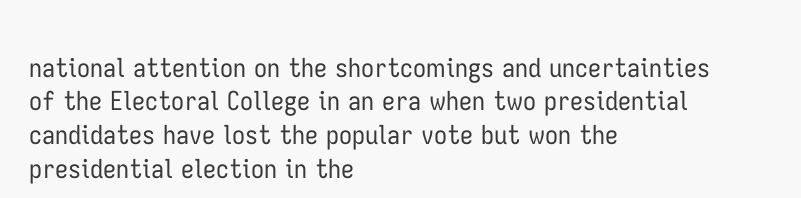national attention on the shortcomings and uncertainties of the Electoral College in an era when two presidential candidates have lost the popular vote but won the presidential election in the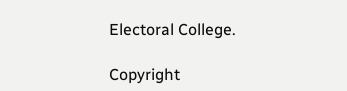Electoral College.

Copyright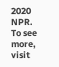2020 NPR. To see more, visit